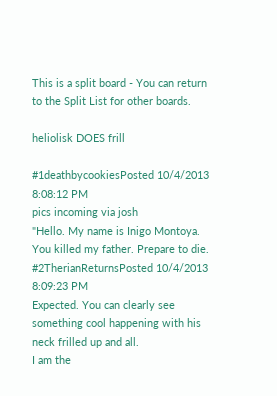This is a split board - You can return to the Split List for other boards.

heliolisk DOES frill

#1deathbycookiesPosted 10/4/2013 8:08:12 PM
pics incoming via josh
"Hello. My name is Inigo Montoya. You killed my father. Prepare to die.
#2TherianReturnsPosted 10/4/2013 8:09:23 PM
Expected. You can clearly see something cool happening with his neck frilled up and all.
I am the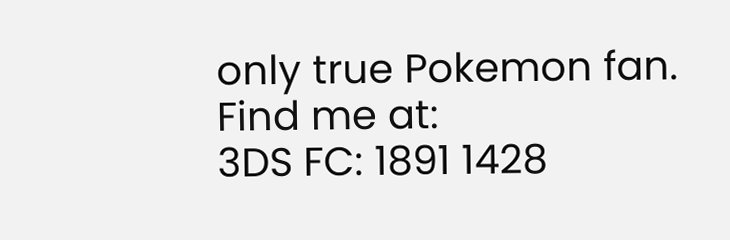only true Pokemon fan. Find me at:
3DS FC: 1891 1428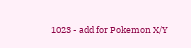1023 - add for Pokemon X/Y